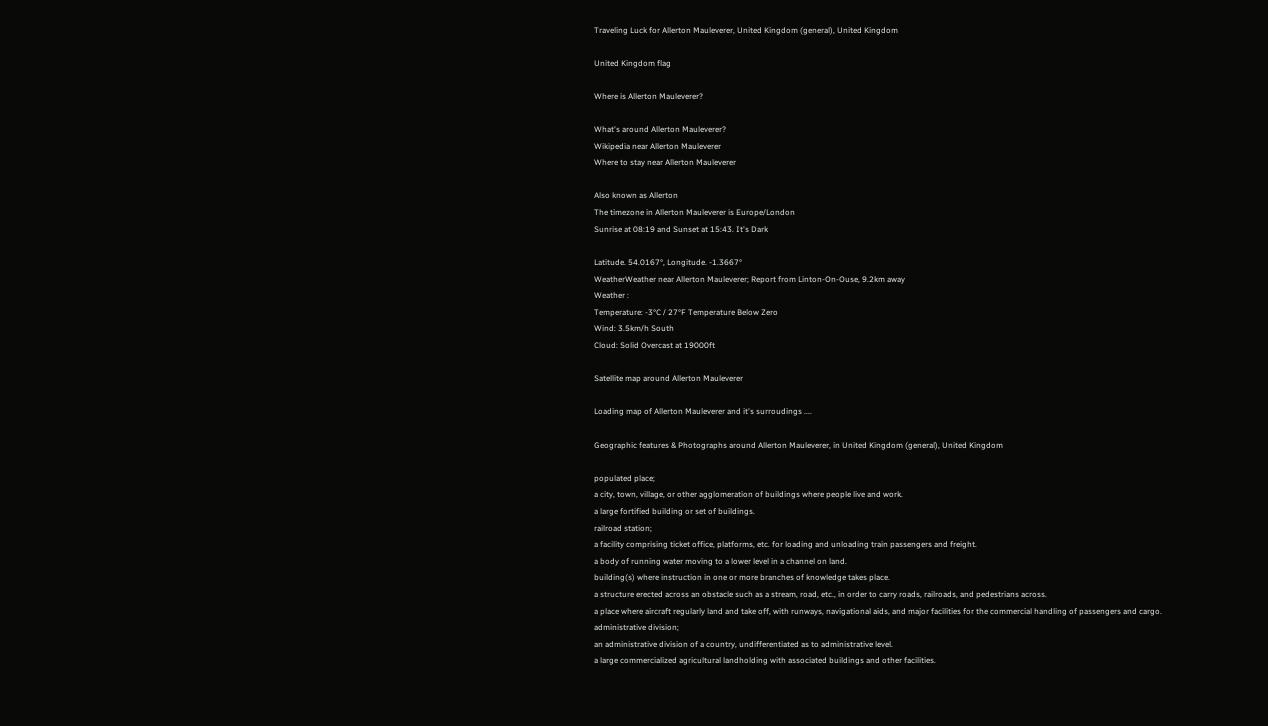Traveling Luck for Allerton Mauleverer, United Kingdom (general), United Kingdom

United Kingdom flag

Where is Allerton Mauleverer?

What's around Allerton Mauleverer?
Wikipedia near Allerton Mauleverer
Where to stay near Allerton Mauleverer

Also known as Allerton
The timezone in Allerton Mauleverer is Europe/London
Sunrise at 08:19 and Sunset at 15:43. It's Dark

Latitude. 54.0167°, Longitude. -1.3667°
WeatherWeather near Allerton Mauleverer; Report from Linton-On-Ouse, 9.2km away
Weather :
Temperature: -3°C / 27°F Temperature Below Zero
Wind: 3.5km/h South
Cloud: Solid Overcast at 19000ft

Satellite map around Allerton Mauleverer

Loading map of Allerton Mauleverer and it's surroudings ....

Geographic features & Photographs around Allerton Mauleverer, in United Kingdom (general), United Kingdom

populated place;
a city, town, village, or other agglomeration of buildings where people live and work.
a large fortified building or set of buildings.
railroad station;
a facility comprising ticket office, platforms, etc. for loading and unloading train passengers and freight.
a body of running water moving to a lower level in a channel on land.
building(s) where instruction in one or more branches of knowledge takes place.
a structure erected across an obstacle such as a stream, road, etc., in order to carry roads, railroads, and pedestrians across.
a place where aircraft regularly land and take off, with runways, navigational aids, and major facilities for the commercial handling of passengers and cargo.
administrative division;
an administrative division of a country, undifferentiated as to administrative level.
a large commercialized agricultural landholding with associated buildings and other facilities.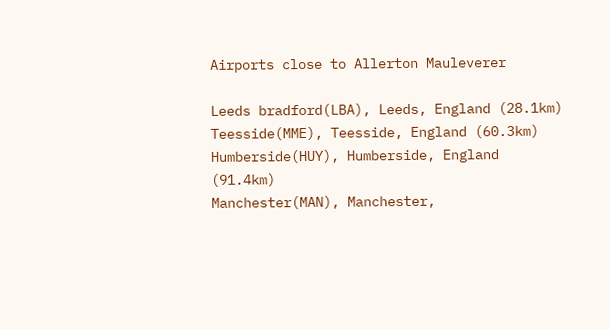Airports close to Allerton Mauleverer

Leeds bradford(LBA), Leeds, England (28.1km)
Teesside(MME), Teesside, England (60.3km)
Humberside(HUY), Humberside, England (91.4km)
Manchester(MAN), Manchester,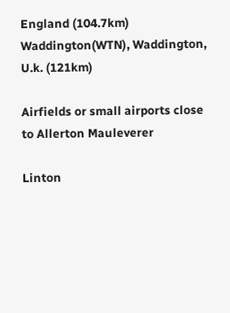England (104.7km)
Waddington(WTN), Waddington, U.k. (121km)

Airfields or small airports close to Allerton Mauleverer

Linton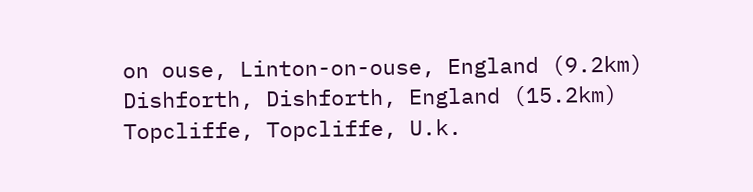on ouse, Linton-on-ouse, England (9.2km)
Dishforth, Dishforth, England (15.2km)
Topcliffe, Topcliffe, U.k.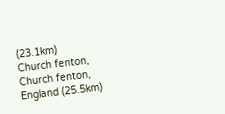(23.1km)
Church fenton, Church fenton, England (25.5km)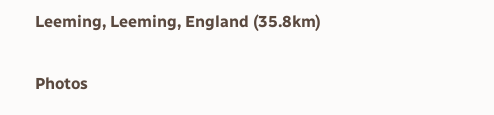Leeming, Leeming, England (35.8km)

Photos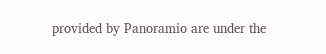provided by Panoramio are under the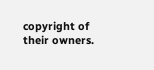copyright of their owners.